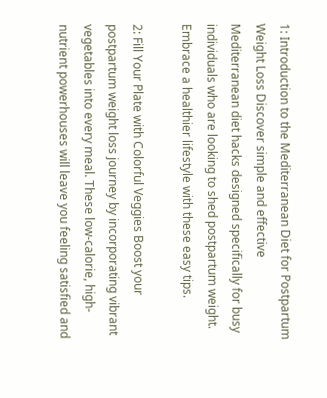1: Introduction to the Mediterranean Diet for Postpartum Weight Loss Discover simple and effective Mediterranean diet hacks designed specifically for busy individuals who are looking to shed postpartum weight. Embrace a healthier lifestyle with these easy tips.

2: Fill Your Plate with Colorful Veggies Boost your postpartum weight loss journey by incorporating vibrant vegetables into every meal. These low-calorie, high-nutrient powerhouses will leave you feeling satisfied and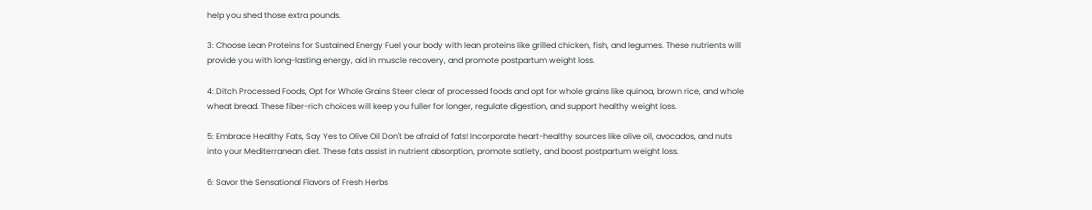help you shed those extra pounds.

3: Choose Lean Proteins for Sustained Energy Fuel your body with lean proteins like grilled chicken, fish, and legumes. These nutrients will provide you with long-lasting energy, aid in muscle recovery, and promote postpartum weight loss.

4: Ditch Processed Foods, Opt for Whole Grains Steer clear of processed foods and opt for whole grains like quinoa, brown rice, and whole wheat bread. These fiber-rich choices will keep you fuller for longer, regulate digestion, and support healthy weight loss.

5: Embrace Healthy Fats, Say Yes to Olive Oil Don't be afraid of fats! Incorporate heart-healthy sources like olive oil, avocados, and nuts into your Mediterranean diet. These fats assist in nutrient absorption, promote satiety, and boost postpartum weight loss.

6: Savor the Sensational Flavors of Fresh Herbs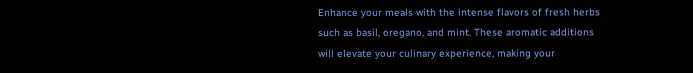Enhance your meals with the intense flavors of fresh herbs such as basil, oregano, and mint. These aromatic additions will elevate your culinary experience, making your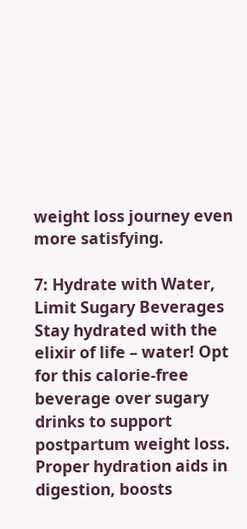weight loss journey even more satisfying.

7: Hydrate with Water, Limit Sugary Beverages Stay hydrated with the elixir of life – water! Opt for this calorie-free beverage over sugary drinks to support postpartum weight loss. Proper hydration aids in digestion, boosts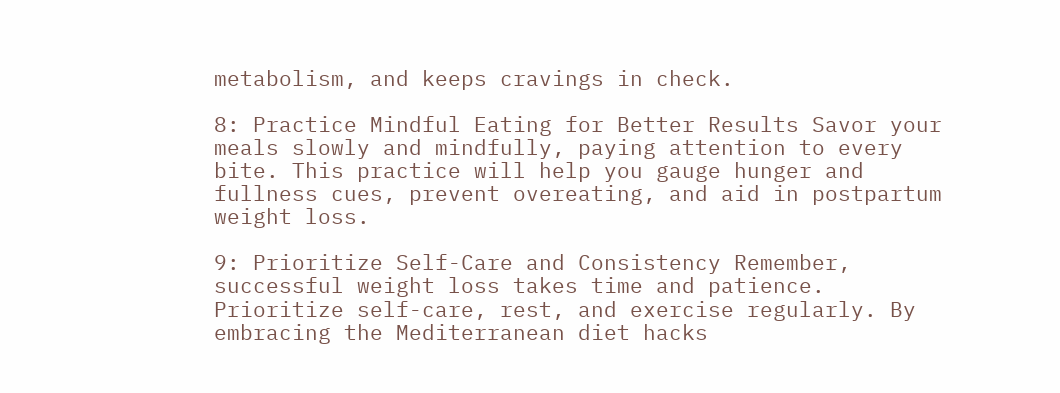metabolism, and keeps cravings in check.

8: Practice Mindful Eating for Better Results Savor your meals slowly and mindfully, paying attention to every bite. This practice will help you gauge hunger and fullness cues, prevent overeating, and aid in postpartum weight loss.

9: Prioritize Self-Care and Consistency Remember, successful weight loss takes time and patience. Prioritize self-care, rest, and exercise regularly. By embracing the Mediterranean diet hacks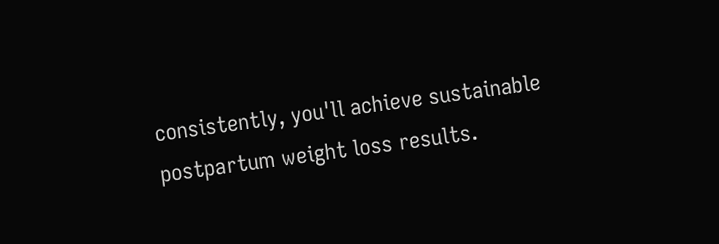consistently, you'll achieve sustainable postpartum weight loss results.